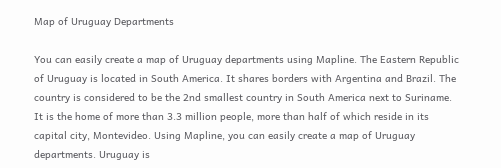Map of Uruguay Departments

You can easily create a map of Uruguay departments using Mapline. The Eastern Republic of Uruguay is located in South America. It shares borders with Argentina and Brazil. The country is considered to be the 2nd smallest country in South America next to Suriname. It is the home of more than 3.3 million people, more than half of which reside in its capital city, Montevideo. Using Mapline, you can easily create a map of Uruguay departments. Uruguay is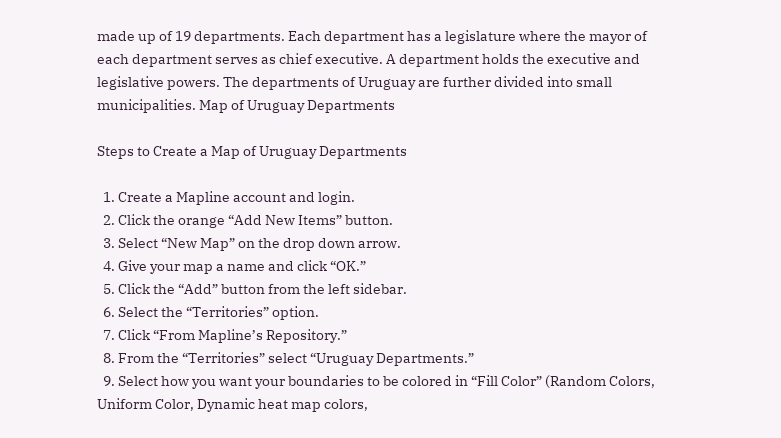made up of 19 departments. Each department has a legislature where the mayor of each department serves as chief executive. A department holds the executive and legislative powers. The departments of Uruguay are further divided into small municipalities. Map of Uruguay Departments

Steps to Create a Map of Uruguay Departments

  1. Create a Mapline account and login.
  2. Click the orange “Add New Items” button.
  3. Select “New Map” on the drop down arrow.
  4. Give your map a name and click “OK.”
  5. Click the “Add” button from the left sidebar.
  6. Select the “Territories” option.
  7. Click “From Mapline’s Repository.”
  8. From the “Territories” select “Uruguay Departments.”
  9. Select how you want your boundaries to be colored in “Fill Color” (Random Colors, Uniform Color, Dynamic heat map colors,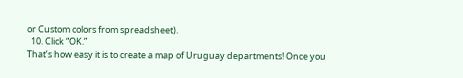or Custom colors from spreadsheet).
  10. Click “OK.”
That’s how easy it is to create a map of Uruguay departments! Once you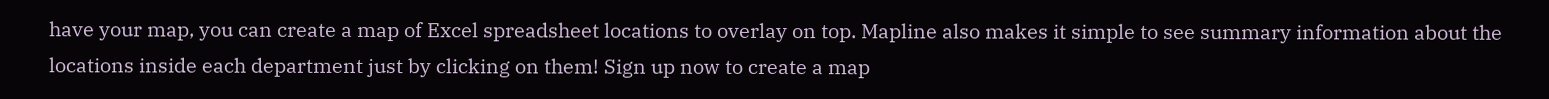have your map, you can create a map of Excel spreadsheet locations to overlay on top. Mapline also makes it simple to see summary information about the locations inside each department just by clicking on them! Sign up now to create a map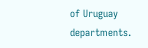of Uruguay departments.